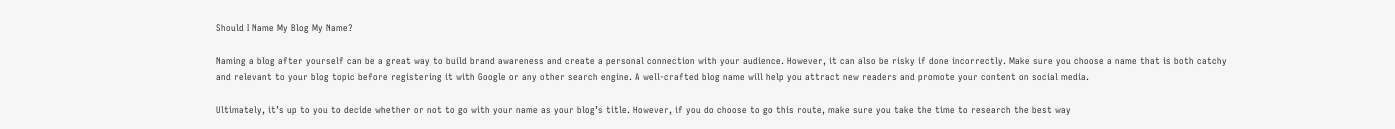Should I Name My Blog My Name?

Naming a blog after yourself can be a great way to build brand awareness and create a personal connection with your audience. However, it can also be risky if done incorrectly. Make sure you choose a name that is both catchy and relevant to your blog topic before registering it with Google or any other search engine. A well-crafted blog name will help you attract new readers and promote your content on social media.

Ultimately, it’s up to you to decide whether or not to go with your name as your blog’s title. However, if you do choose to go this route, make sure you take the time to research the best way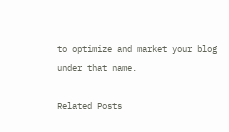to optimize and market your blog under that name.

Related Posts